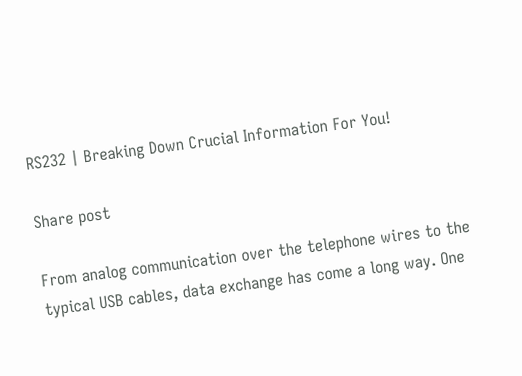RS232 | Breaking Down Crucial Information For You!

Share post

From analog communication over the telephone wires to the typical USB cables, data exchange has come a long way. One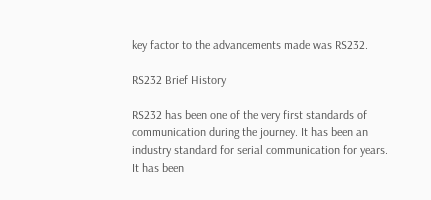key factor to the advancements made was RS232.

RS232 Brief History

RS232 has been one of the very first standards of communication during the journey. It has been an industry standard for serial communication for years. It has been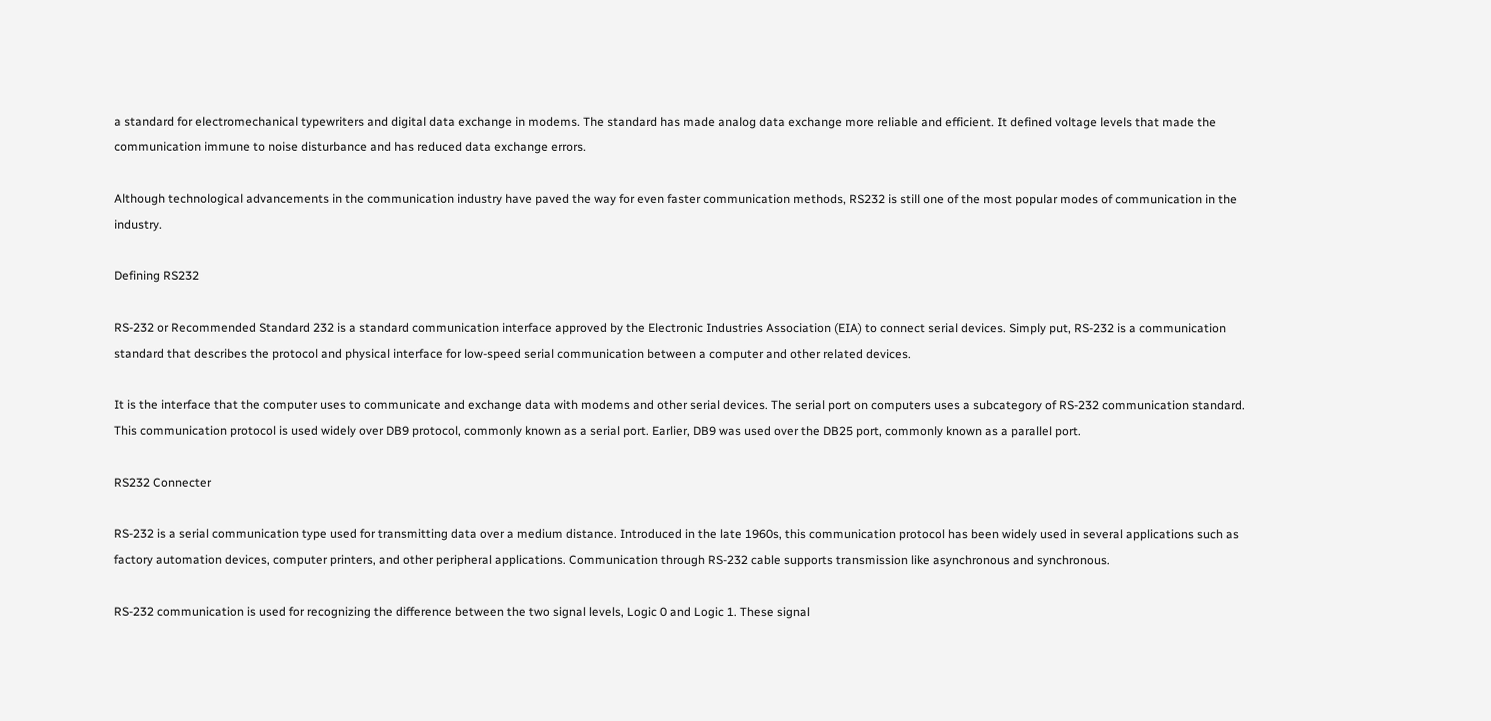a standard for electromechanical typewriters and digital data exchange in modems. The standard has made analog data exchange more reliable and efficient. It defined voltage levels that made the communication immune to noise disturbance and has reduced data exchange errors.

Although technological advancements in the communication industry have paved the way for even faster communication methods, RS232 is still one of the most popular modes of communication in the industry.

Defining RS232

RS-232 or Recommended Standard 232 is a standard communication interface approved by the Electronic Industries Association (EIA) to connect serial devices. Simply put, RS-232 is a communication standard that describes the protocol and physical interface for low-speed serial communication between a computer and other related devices.

It is the interface that the computer uses to communicate and exchange data with modems and other serial devices. The serial port on computers uses a subcategory of RS-232 communication standard. This communication protocol is used widely over DB9 protocol, commonly known as a serial port. Earlier, DB9 was used over the DB25 port, commonly known as a parallel port.

RS232 Connecter

RS-232 is a serial communication type used for transmitting data over a medium distance. Introduced in the late 1960s, this communication protocol has been widely used in several applications such as factory automation devices, computer printers, and other peripheral applications. Communication through RS-232 cable supports transmission like asynchronous and synchronous.

RS-232 communication is used for recognizing the difference between the two signal levels, Logic 0 and Logic 1. These signal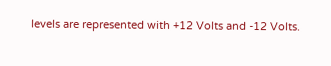levels are represented with +12 Volts and -12 Volts.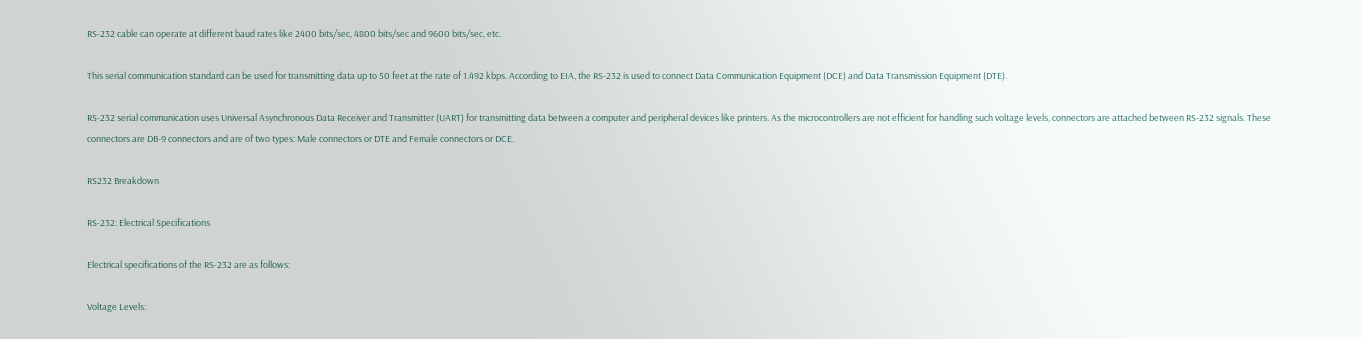RS-232 cable can operate at different baud rates like 2400 bits/sec, 4800 bits/sec and 9600 bits/sec, etc.

This serial communication standard can be used for transmitting data up to 50 feet at the rate of 1.492 kbps. According to EIA, the RS-232 is used to connect Data Communication Equipment (DCE) and Data Transmission Equipment (DTE).

RS-232 serial communication uses Universal Asynchronous Data Receiver and Transmitter (UART) for transmitting data between a computer and peripheral devices like printers. As the microcontrollers are not efficient for handling such voltage levels, connectors are attached between RS-232 signals. These connectors are DB-9 connectors and are of two types: Male connectors or DTE and Female connectors or DCE.

RS232 Breakdown

RS-232: Electrical Specifications

Electrical specifications of the RS-232 are as follows:

Voltage Levels: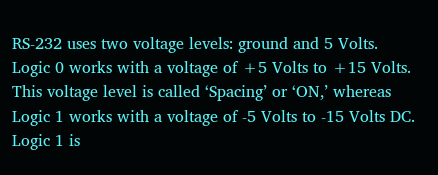RS-232 uses two voltage levels: ground and 5 Volts. Logic 0 works with a voltage of +5 Volts to +15 Volts. This voltage level is called ‘Spacing’ or ‘ON,’ whereas Logic 1 works with a voltage of -5 Volts to -15 Volts DC. Logic 1 is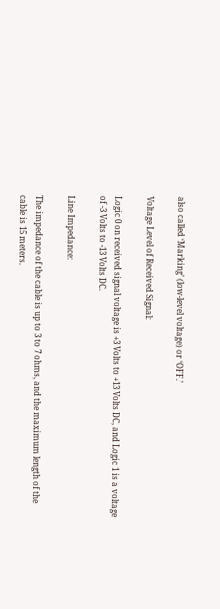also called ‘Marking’ (low-level voltage) or ‘OFF.’

Voltage Level of Received Signal:

Logic 0 on received signal voltage is +3 Volts to +13 Volts DC, and Logic 1 is a voltage of -3 Volts to -13 Volts DC.

Line Impedance:

The impedance of the cable is up to 3 to 7 ohms, and the maximum length of the cable is 15 meters.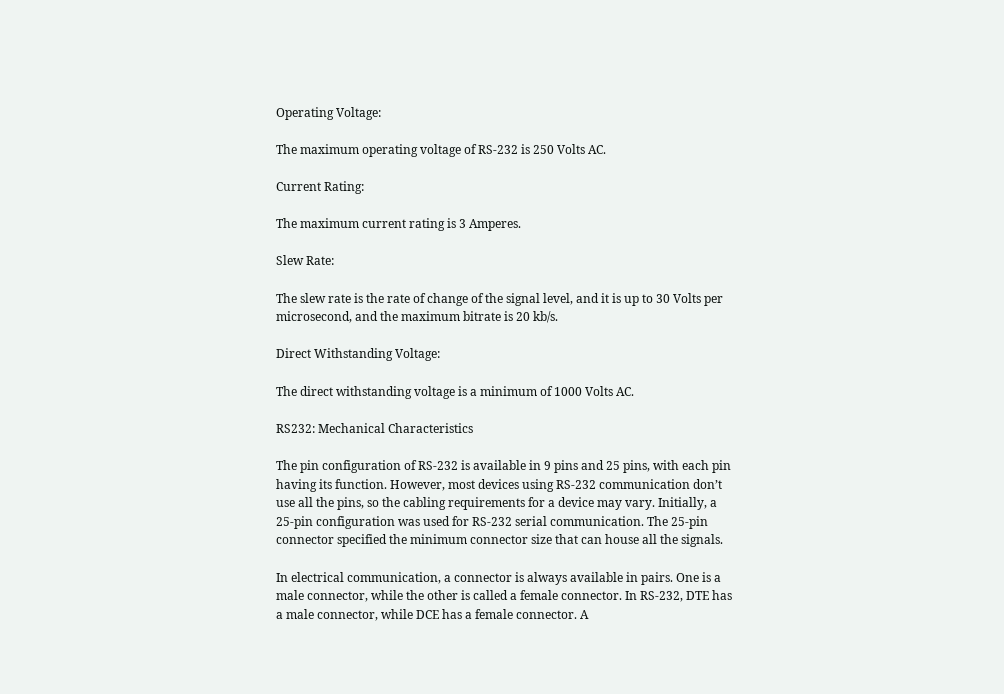Operating Voltage:

The maximum operating voltage of RS-232 is 250 Volts AC.

Current Rating:

The maximum current rating is 3 Amperes.

Slew Rate:

The slew rate is the rate of change of the signal level, and it is up to 30 Volts per microsecond, and the maximum bitrate is 20 kb/s.

Direct Withstanding Voltage:

The direct withstanding voltage is a minimum of 1000 Volts AC.

RS232: Mechanical Characteristics

The pin configuration of RS-232 is available in 9 pins and 25 pins, with each pin having its function. However, most devices using RS-232 communication don’t use all the pins, so the cabling requirements for a device may vary. Initially, a 25-pin configuration was used for RS-232 serial communication. The 25-pin connector specified the minimum connector size that can house all the signals.

In electrical communication, a connector is always available in pairs. One is a male connector, while the other is called a female connector. In RS-232, DTE has a male connector, while DCE has a female connector. A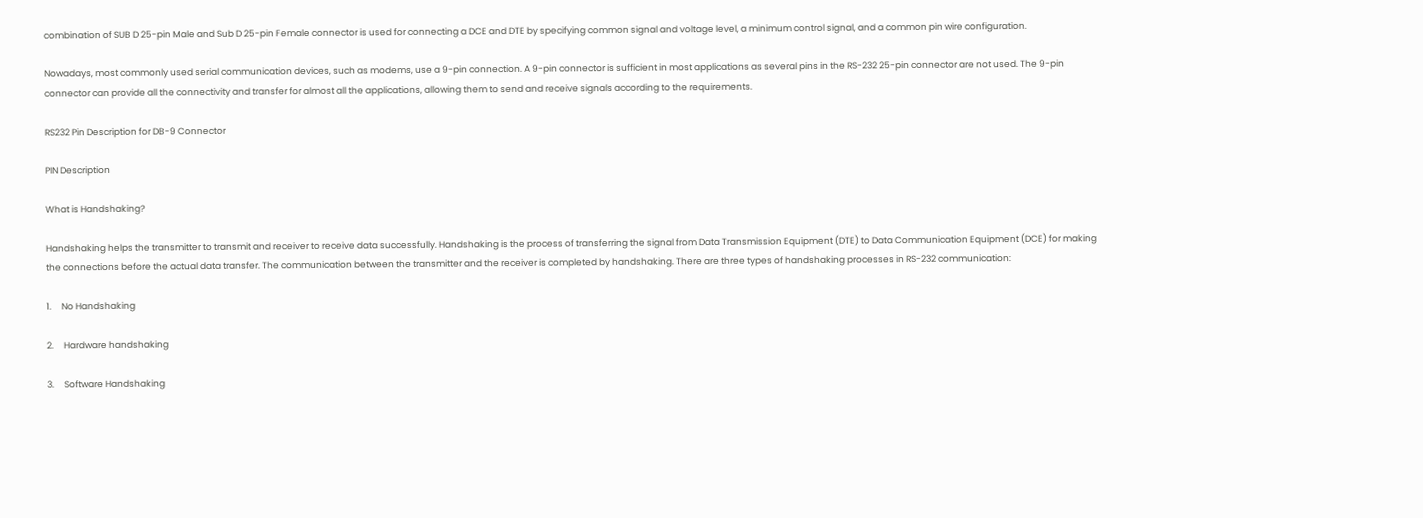combination of SUB D 25-pin Male and Sub D 25-pin Female connector is used for connecting a DCE and DTE by specifying common signal and voltage level, a minimum control signal, and a common pin wire configuration.

Nowadays, most commonly used serial communication devices, such as modems, use a 9-pin connection. A 9-pin connector is sufficient in most applications as several pins in the RS-232 25-pin connector are not used. The 9-pin connector can provide all the connectivity and transfer for almost all the applications, allowing them to send and receive signals according to the requirements.

RS232 Pin Description for DB-9 Connector

PIN Description

What is Handshaking?

Handshaking helps the transmitter to transmit and receiver to receive data successfully. Handshaking is the process of transferring the signal from Data Transmission Equipment (DTE) to Data Communication Equipment (DCE) for making the connections before the actual data transfer. The communication between the transmitter and the receiver is completed by handshaking. There are three types of handshaking processes in RS-232 communication:

1.     No Handshaking

2.     Hardware handshaking

3.     Software Handshaking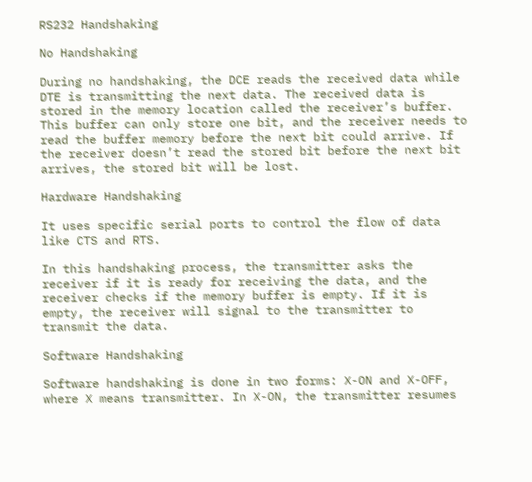RS232 Handshaking

No Handshaking

During no handshaking, the DCE reads the received data while DTE is transmitting the next data. The received data is stored in the memory location called the receiver’s buffer. This buffer can only store one bit, and the receiver needs to read the buffer memory before the next bit could arrive. If the receiver doesn’t read the stored bit before the next bit arrives, the stored bit will be lost.

Hardware Handshaking

It uses specific serial ports to control the flow of data like CTS and RTS.

In this handshaking process, the transmitter asks the receiver if it is ready for receiving the data, and the receiver checks if the memory buffer is empty. If it is empty, the receiver will signal to the transmitter to transmit the data.

Software Handshaking

Software handshaking is done in two forms: X-ON and X-OFF, where X means transmitter. In X-ON, the transmitter resumes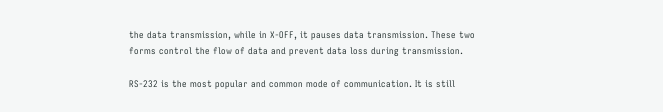the data transmission, while in X-OFF, it pauses data transmission. These two forms control the flow of data and prevent data loss during transmission.

RS-232 is the most popular and common mode of communication. It is still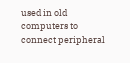used in old computers to connect peripheral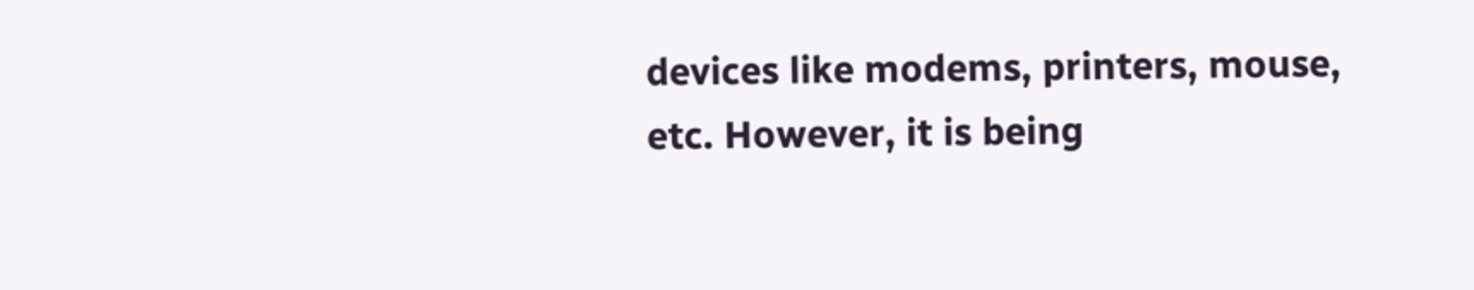devices like modems, printers, mouse, etc. However, it is being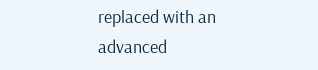replaced with an advanced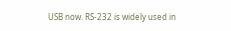USB now. RS-232 is widely used in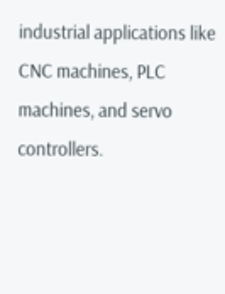industrial applications like CNC machines, PLC machines, and servo controllers.